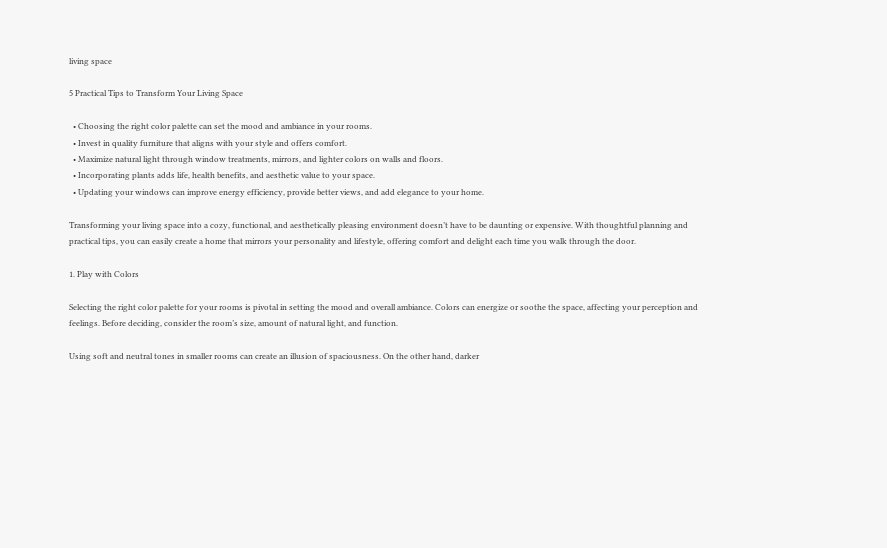living space

5 Practical Tips to Transform Your Living Space

  • Choosing the right color palette can set the mood and ambiance in your rooms.
  • Invest in quality furniture that aligns with your style and offers comfort.
  • Maximize natural light through window treatments, mirrors, and lighter colors on walls and floors.
  • Incorporating plants adds life, health benefits, and aesthetic value to your space.
  • Updating your windows can improve energy efficiency, provide better views, and add elegance to your home.

Transforming your living space into a cozy, functional, and aesthetically pleasing environment doesn’t have to be daunting or expensive. With thoughtful planning and practical tips, you can easily create a home that mirrors your personality and lifestyle, offering comfort and delight each time you walk through the door.

1. Play with Colors

Selecting the right color palette for your rooms is pivotal in setting the mood and overall ambiance. Colors can energize or soothe the space, affecting your perception and feelings. Before deciding, consider the room’s size, amount of natural light, and function.

Using soft and neutral tones in smaller rooms can create an illusion of spaciousness. On the other hand, darker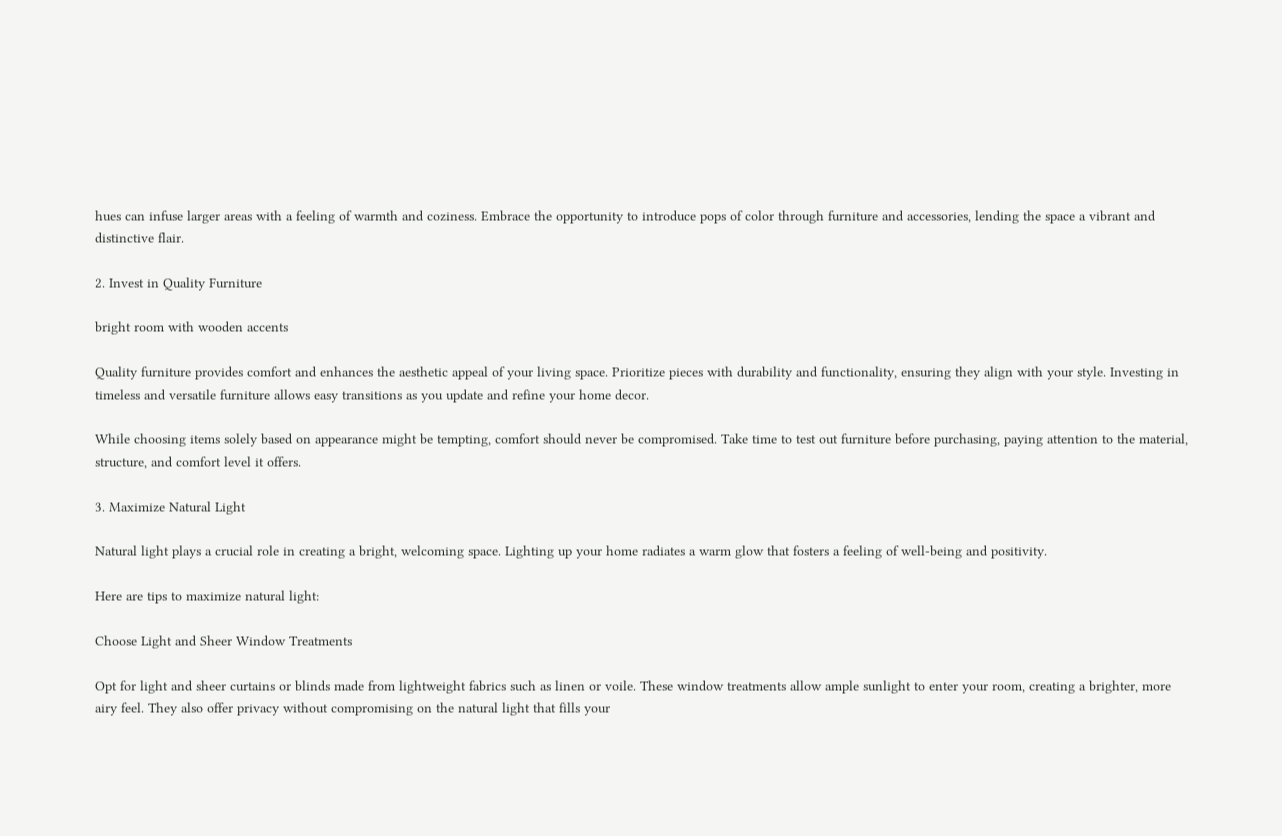hues can infuse larger areas with a feeling of warmth and coziness. Embrace the opportunity to introduce pops of color through furniture and accessories, lending the space a vibrant and distinctive flair.

2. Invest in Quality Furniture

bright room with wooden accents

Quality furniture provides comfort and enhances the aesthetic appeal of your living space. Prioritize pieces with durability and functionality, ensuring they align with your style. Investing in timeless and versatile furniture allows easy transitions as you update and refine your home decor.

While choosing items solely based on appearance might be tempting, comfort should never be compromised. Take time to test out furniture before purchasing, paying attention to the material, structure, and comfort level it offers.

3. Maximize Natural Light

Natural light plays a crucial role in creating a bright, welcoming space. Lighting up your home radiates a warm glow that fosters a feeling of well-being and positivity.

Here are tips to maximize natural light:

Choose Light and Sheer Window Treatments

Opt for light and sheer curtains or blinds made from lightweight fabrics such as linen or voile. These window treatments allow ample sunlight to enter your room, creating a brighter, more airy feel. They also offer privacy without compromising on the natural light that fills your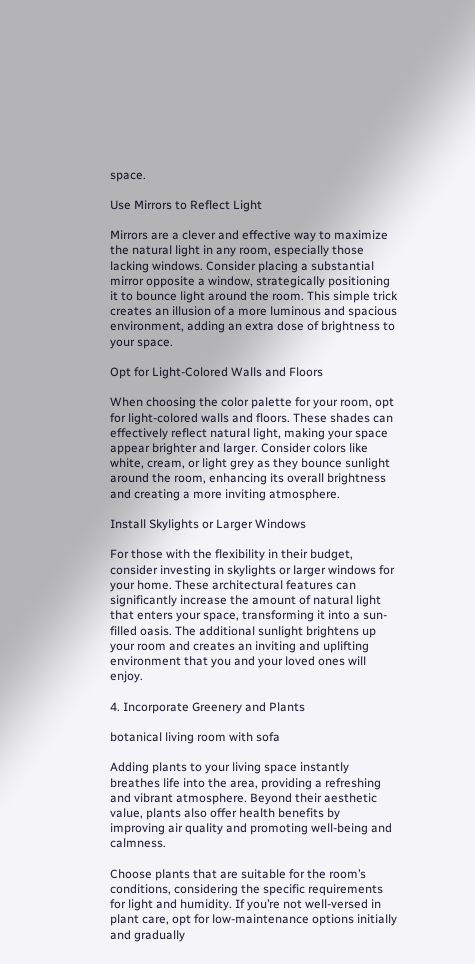space.

Use Mirrors to Reflect Light

Mirrors are a clever and effective way to maximize the natural light in any room, especially those lacking windows. Consider placing a substantial mirror opposite a window, strategically positioning it to bounce light around the room. This simple trick creates an illusion of a more luminous and spacious environment, adding an extra dose of brightness to your space.

Opt for Light-Colored Walls and Floors

When choosing the color palette for your room, opt for light-colored walls and floors. These shades can effectively reflect natural light, making your space appear brighter and larger. Consider colors like white, cream, or light grey as they bounce sunlight around the room, enhancing its overall brightness and creating a more inviting atmosphere.

Install Skylights or Larger Windows

For those with the flexibility in their budget, consider investing in skylights or larger windows for your home. These architectural features can significantly increase the amount of natural light that enters your space, transforming it into a sun-filled oasis. The additional sunlight brightens up your room and creates an inviting and uplifting environment that you and your loved ones will enjoy.

4. Incorporate Greenery and Plants

botanical living room with sofa

Adding plants to your living space instantly breathes life into the area, providing a refreshing and vibrant atmosphere. Beyond their aesthetic value, plants also offer health benefits by improving air quality and promoting well-being and calmness.

Choose plants that are suitable for the room’s conditions, considering the specific requirements for light and humidity. If you’re not well-versed in plant care, opt for low-maintenance options initially and gradually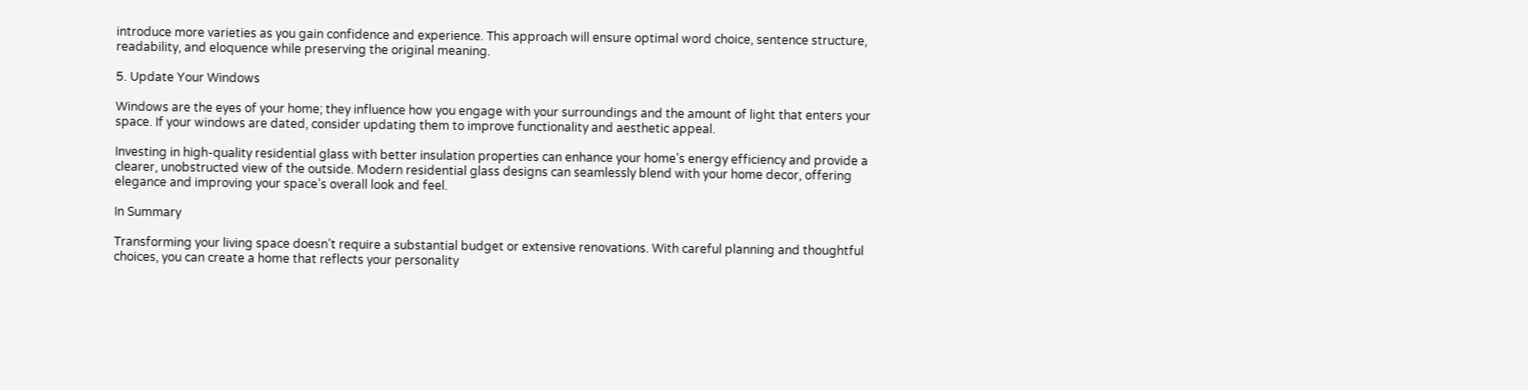introduce more varieties as you gain confidence and experience. This approach will ensure optimal word choice, sentence structure, readability, and eloquence while preserving the original meaning.

5. Update Your Windows

Windows are the eyes of your home; they influence how you engage with your surroundings and the amount of light that enters your space. If your windows are dated, consider updating them to improve functionality and aesthetic appeal.

Investing in high-quality residential glass with better insulation properties can enhance your home’s energy efficiency and provide a clearer, unobstructed view of the outside. Modern residential glass designs can seamlessly blend with your home decor, offering elegance and improving your space’s overall look and feel.

In Summary

Transforming your living space doesn’t require a substantial budget or extensive renovations. With careful planning and thoughtful choices, you can create a home that reflects your personality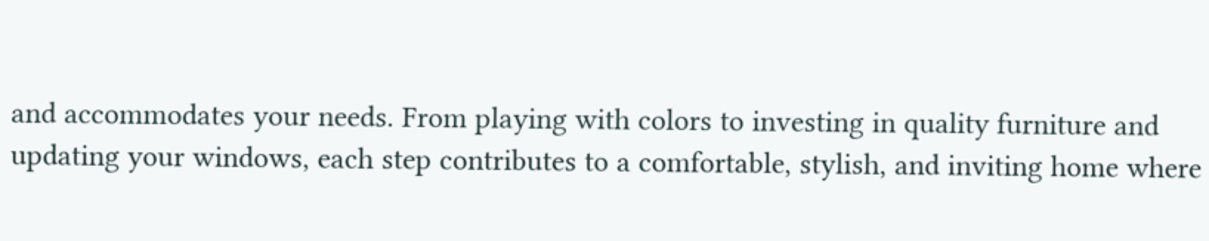and accommodates your needs. From playing with colors to investing in quality furniture and updating your windows, each step contributes to a comfortable, stylish, and inviting home where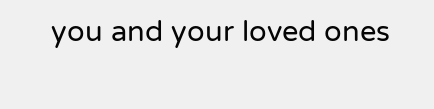you and your loved ones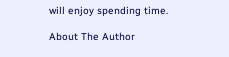will enjoy spending time.

About The Author